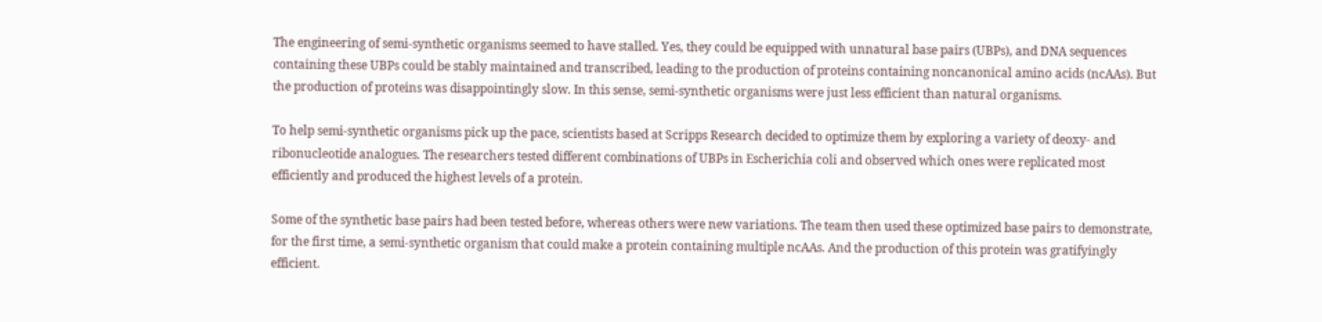The engineering of semi-synthetic organisms seemed to have stalled. Yes, they could be equipped with unnatural base pairs (UBPs), and DNA sequences containing these UBPs could be stably maintained and transcribed, leading to the production of proteins containing noncanonical amino acids (ncAAs). But the production of proteins was disappointingly slow. In this sense, semi-synthetic organisms were just less efficient than natural organisms.

To help semi-synthetic organisms pick up the pace, scientists based at Scripps Research decided to optimize them by exploring a variety of deoxy- and ribonucleotide analogues. The researchers tested different combinations of UBPs in Escherichia coli and observed which ones were replicated most efficiently and produced the highest levels of a protein.

Some of the synthetic base pairs had been tested before, whereas others were new variations. The team then used these optimized base pairs to demonstrate, for the first time, a semi-synthetic organism that could make a protein containing multiple ncAAs. And the production of this protein was gratifyingly efficient.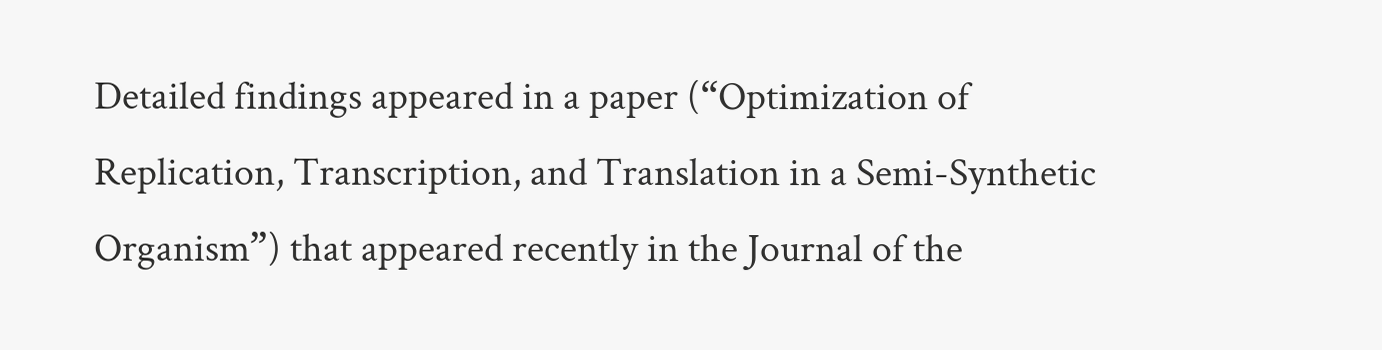Detailed findings appeared in a paper (“Optimization of Replication, Transcription, and Translation in a Semi-Synthetic Organism”) that appeared recently in the Journal of the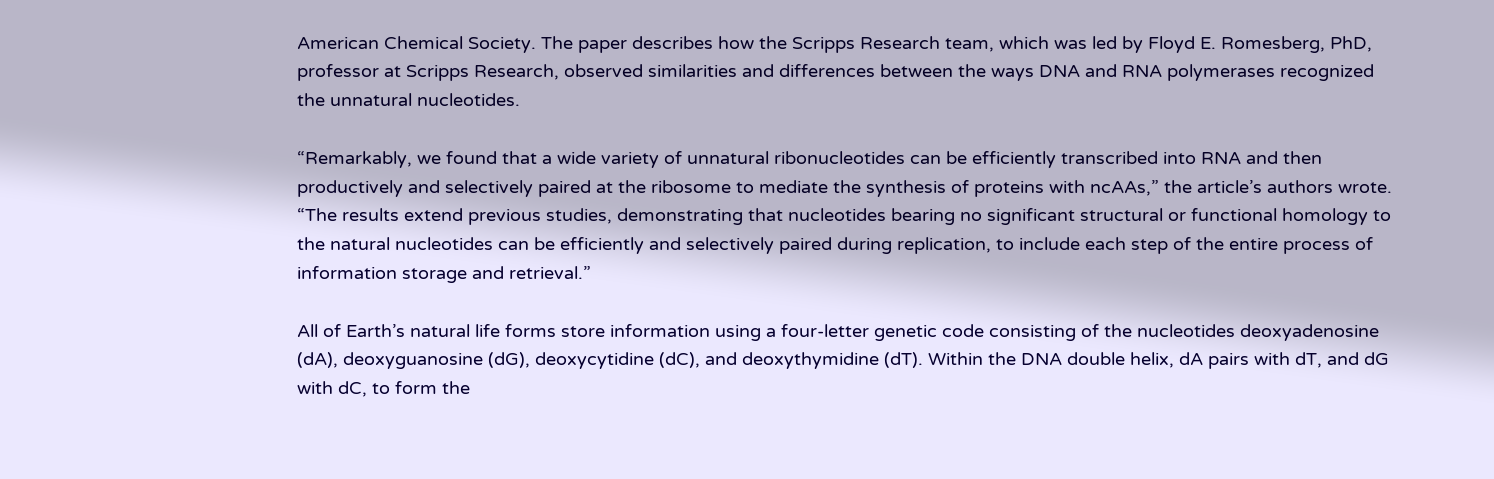American Chemical Society. The paper describes how the Scripps Research team, which was led by Floyd E. Romesberg, PhD, professor at Scripps Research, observed similarities and differences between the ways DNA and RNA polymerases recognized the unnatural nucleotides.

“Remarkably, we found that a wide variety of unnatural ribonucleotides can be efficiently transcribed into RNA and then productively and selectively paired at the ribosome to mediate the synthesis of proteins with ncAAs,” the article’s authors wrote. “The results extend previous studies, demonstrating that nucleotides bearing no significant structural or functional homology to the natural nucleotides can be efficiently and selectively paired during replication, to include each step of the entire process of information storage and retrieval.”

All of Earth’s natural life forms store information using a four-letter genetic code consisting of the nucleotides deoxyadenosine (dA), deoxyguanosine (dG), deoxycytidine (dC), and deoxythymidine (dT). Within the DNA double helix, dA pairs with dT, and dG with dC, to form the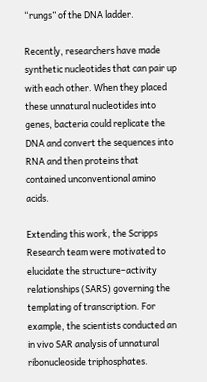“rungs” of the DNA ladder.

Recently, researchers have made synthetic nucleotides that can pair up with each other. When they placed these unnatural nucleotides into genes, bacteria could replicate the DNA and convert the sequences into RNA and then proteins that contained unconventional amino acids.

Extending this work, the Scripps Research team were motivated to elucidate the structure–activity relationships (SARS) governing the templating of transcription. For example, the scientists conducted an in vivo SAR analysis of unnatural ribonucleoside triphosphates.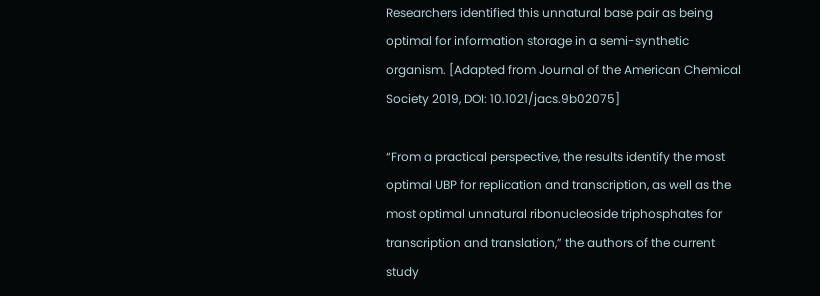Researchers identified this unnatural base pair as being optimal for information storage in a semi-synthetic organism. [Adapted from Journal of the American Chemical Society 2019, DOI: 10.1021/jacs.9b02075]

“From a practical perspective, the results identify the most optimal UBP for replication and transcription, as well as the most optimal unnatural ribonucleoside triphosphates for transcription and translation,” the authors of the current study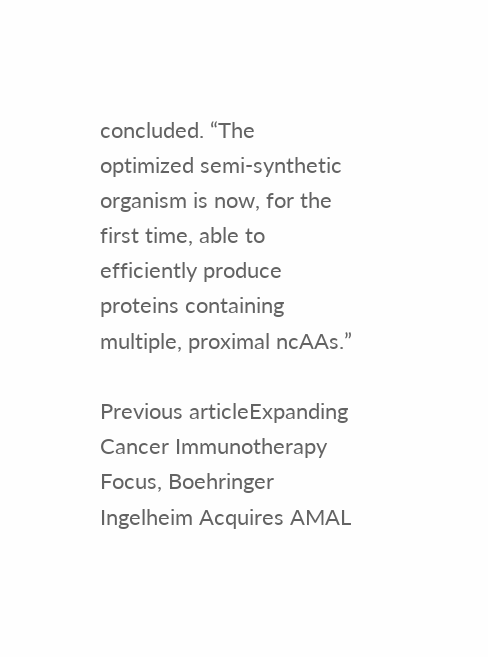concluded. “The optimized semi-synthetic organism is now, for the first time, able to efficiently produce proteins containing multiple, proximal ncAAs.”

Previous articleExpanding Cancer Immunotherapy Focus, Boehringer Ingelheim Acquires AMAL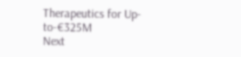Therapeutics for Up-to-€325M
Next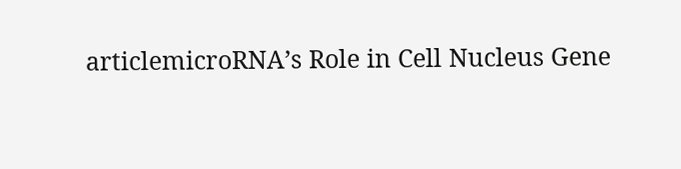articlemicroRNA’s Role in Cell Nucleus Gene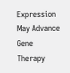Expression May Advance Gene Therapy